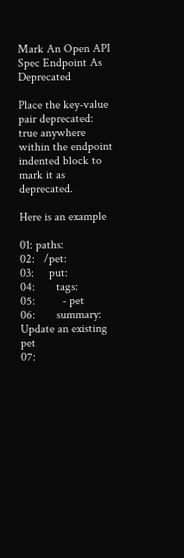Mark An Open API Spec Endpoint As Deprecated

Place the key-value pair deprecated: true anywhere within the endpoint indented block to mark it as deprecated.

Here is an example

01: paths:
02:   /pet:
03:     put:
04:       tags:
05:         - pet
06:       summary: Update an existing pet
07: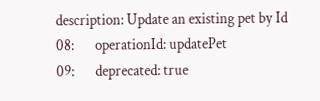description: Update an existing pet by Id
08:       operationId: updatePet
09:       deprecated: true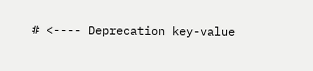# <---- Deprecation key-value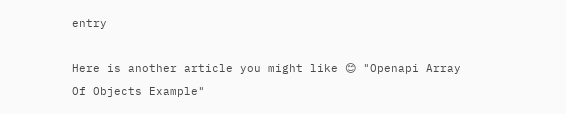entry

Here is another article you might like 😊 "Openapi Array Of Objects Example"